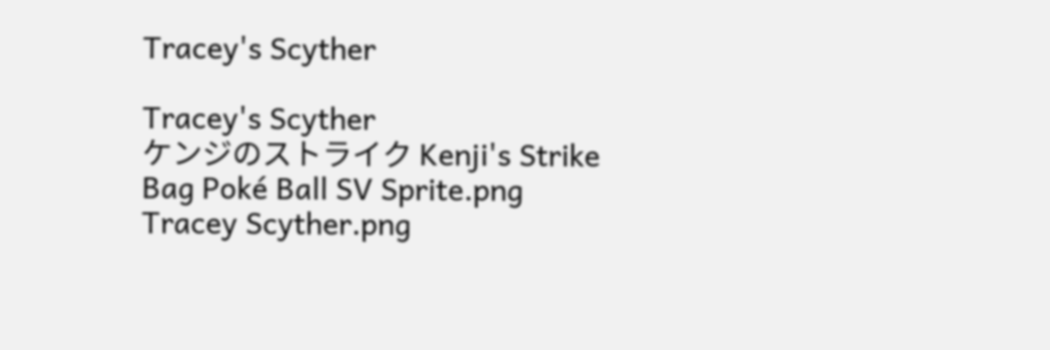Tracey's Scyther

Tracey's Scyther
ケンジのストライク Kenji's Strike
Bag Poké Ball SV Sprite.png
Tracey Scyther.png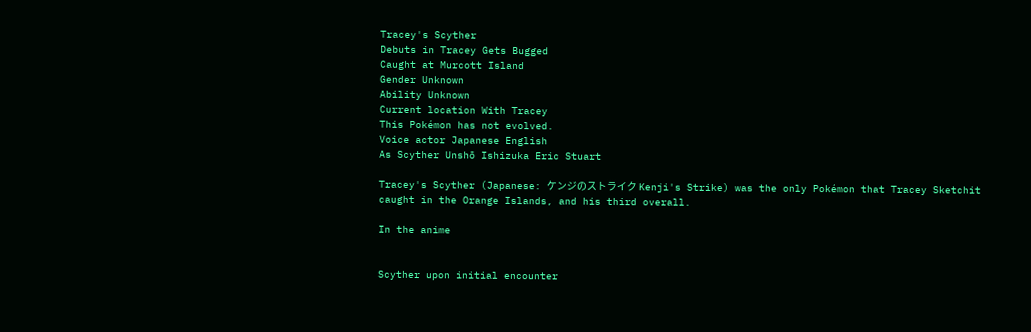Tracey's Scyther
Debuts in Tracey Gets Bugged
Caught at Murcott Island
Gender Unknown
Ability Unknown
Current location With Tracey
This Pokémon has not evolved.
Voice actor Japanese English
As Scyther Unshō Ishizuka Eric Stuart

Tracey's Scyther (Japanese: ケンジのストライク Kenji's Strike) was the only Pokémon that Tracey Sketchit caught in the Orange Islands, and his third overall.

In the anime


Scyther upon initial encounter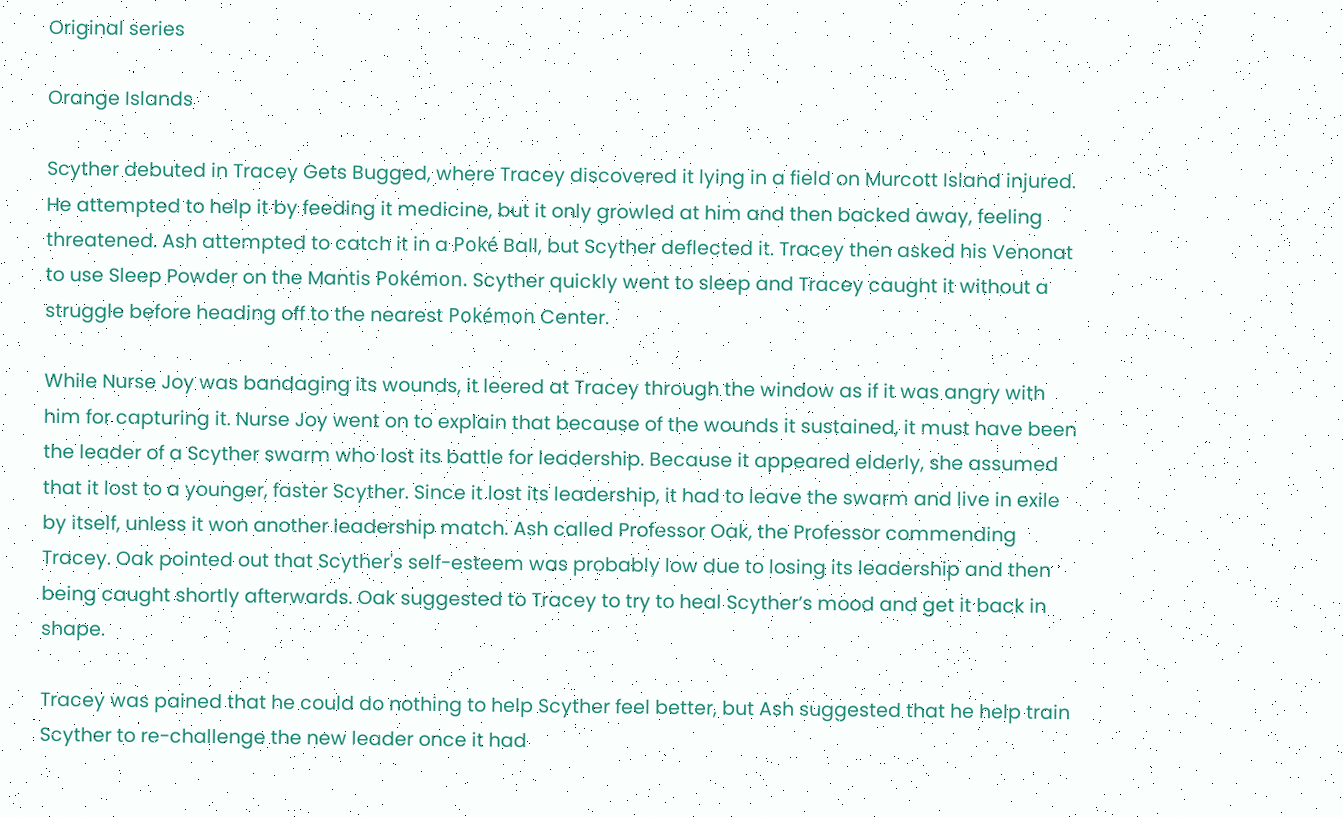Original series

Orange Islands

Scyther debuted in Tracey Gets Bugged, where Tracey discovered it lying in a field on Murcott Island injured. He attempted to help it by feeding it medicine, but it only growled at him and then backed away, feeling threatened. Ash attempted to catch it in a Poké Ball, but Scyther deflected it. Tracey then asked his Venonat to use Sleep Powder on the Mantis Pokémon. Scyther quickly went to sleep and Tracey caught it without a struggle before heading off to the nearest Pokémon Center.

While Nurse Joy was bandaging its wounds, it leered at Tracey through the window as if it was angry with him for capturing it. Nurse Joy went on to explain that because of the wounds it sustained, it must have been the leader of a Scyther swarm who lost its battle for leadership. Because it appeared elderly, she assumed that it lost to a younger, faster Scyther. Since it lost its leadership, it had to leave the swarm and live in exile by itself, unless it won another leadership match. Ash called Professor Oak, the Professor commending Tracey. Oak pointed out that Scyther's self-esteem was probably low due to losing its leadership and then being caught shortly afterwards. Oak suggested to Tracey to try to heal Scyther’s mood and get it back in shape.

Tracey was pained that he could do nothing to help Scyther feel better, but Ash suggested that he help train Scyther to re-challenge the new leader once it had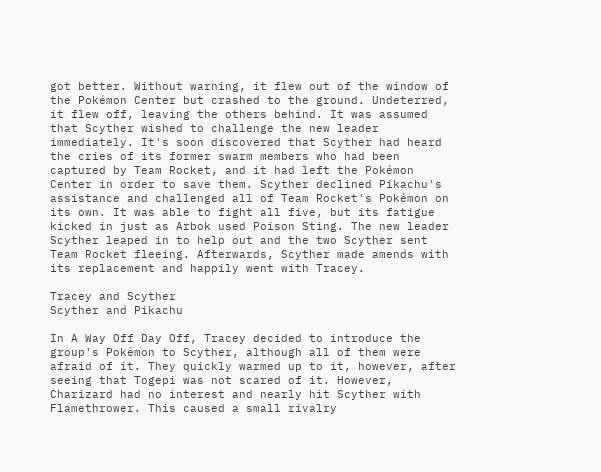got better. Without warning, it flew out of the window of the Pokémon Center but crashed to the ground. Undeterred, it flew off, leaving the others behind. It was assumed that Scyther wished to challenge the new leader immediately. It's soon discovered that Scyther had heard the cries of its former swarm members who had been captured by Team Rocket, and it had left the Pokémon Center in order to save them. Scyther declined Pikachu's assistance and challenged all of Team Rocket's Pokémon on its own. It was able to fight all five, but its fatigue kicked in just as Arbok used Poison Sting. The new leader Scyther leaped in to help out and the two Scyther sent Team Rocket fleeing. Afterwards, Scyther made amends with its replacement and happily went with Tracey.

Tracey and Scyther
Scyther and Pikachu

In A Way Off Day Off, Tracey decided to introduce the group's Pokémon to Scyther, although all of them were afraid of it. They quickly warmed up to it, however, after seeing that Togepi was not scared of it. However, Charizard had no interest and nearly hit Scyther with Flamethrower. This caused a small rivalry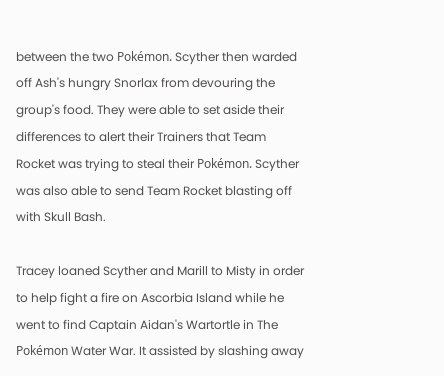between the two Pokémon. Scyther then warded off Ash's hungry Snorlax from devouring the group's food. They were able to set aside their differences to alert their Trainers that Team Rocket was trying to steal their Pokémon. Scyther was also able to send Team Rocket blasting off with Skull Bash.

Tracey loaned Scyther and Marill to Misty in order to help fight a fire on Ascorbia Island while he went to find Captain Aidan's Wartortle in The Pokémon Water War. It assisted by slashing away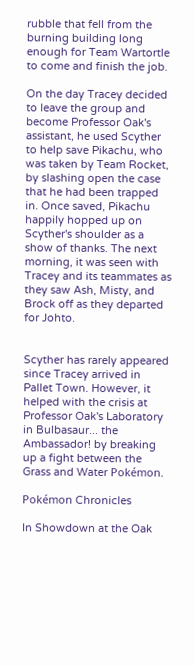rubble that fell from the burning building long enough for Team Wartortle to come and finish the job.

On the day Tracey decided to leave the group and become Professor Oak's assistant, he used Scyther to help save Pikachu, who was taken by Team Rocket, by slashing open the case that he had been trapped in. Once saved, Pikachu happily hopped up on Scyther's shoulder as a show of thanks. The next morning, it was seen with Tracey and its teammates as they saw Ash, Misty, and Brock off as they departed for Johto.


Scyther has rarely appeared since Tracey arrived in Pallet Town. However, it helped with the crisis at Professor Oak's Laboratory in Bulbasaur... the Ambassador! by breaking up a fight between the Grass and Water Pokémon.

Pokémon Chronicles

In Showdown at the Oak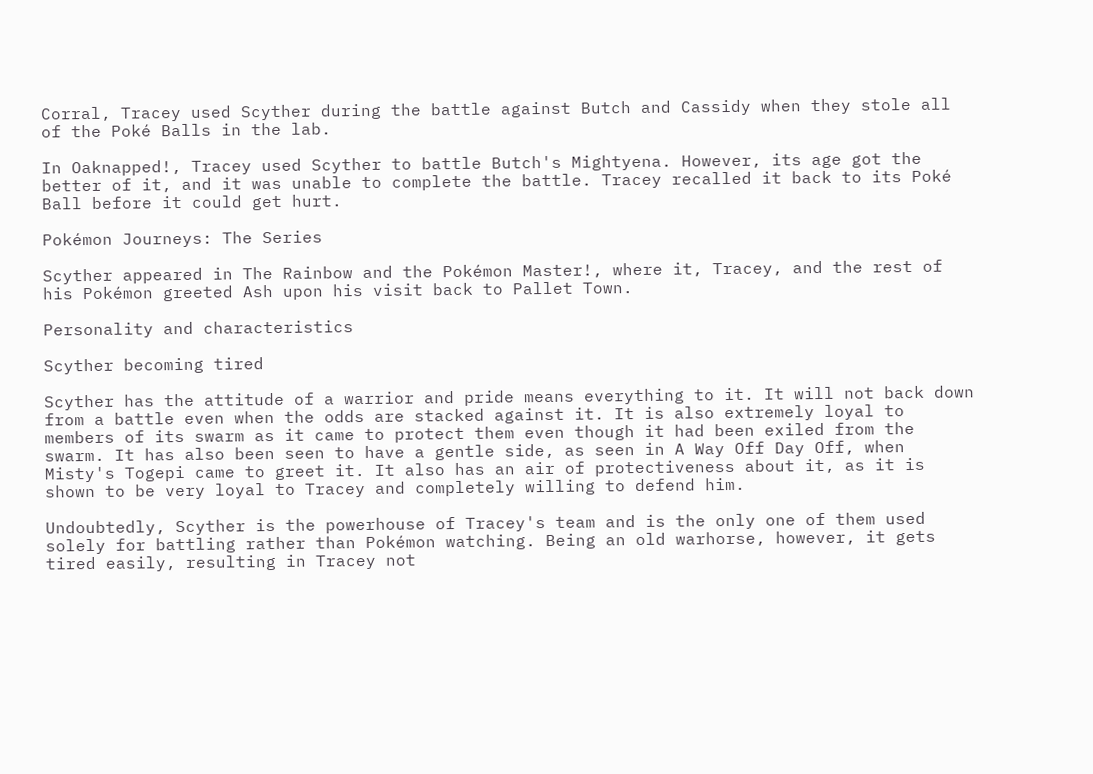Corral, Tracey used Scyther during the battle against Butch and Cassidy when they stole all of the Poké Balls in the lab.

In Oaknapped!, Tracey used Scyther to battle Butch's Mightyena. However, its age got the better of it, and it was unable to complete the battle. Tracey recalled it back to its Poké Ball before it could get hurt.

Pokémon Journeys: The Series

Scyther appeared in The Rainbow and the Pokémon Master!, where it, Tracey, and the rest of his Pokémon greeted Ash upon his visit back to Pallet Town.

Personality and characteristics

Scyther becoming tired

Scyther has the attitude of a warrior and pride means everything to it. It will not back down from a battle even when the odds are stacked against it. It is also extremely loyal to members of its swarm as it came to protect them even though it had been exiled from the swarm. It has also been seen to have a gentle side, as seen in A Way Off Day Off, when Misty's Togepi came to greet it. It also has an air of protectiveness about it, as it is shown to be very loyal to Tracey and completely willing to defend him.

Undoubtedly, Scyther is the powerhouse of Tracey's team and is the only one of them used solely for battling rather than Pokémon watching. Being an old warhorse, however, it gets tired easily, resulting in Tracey not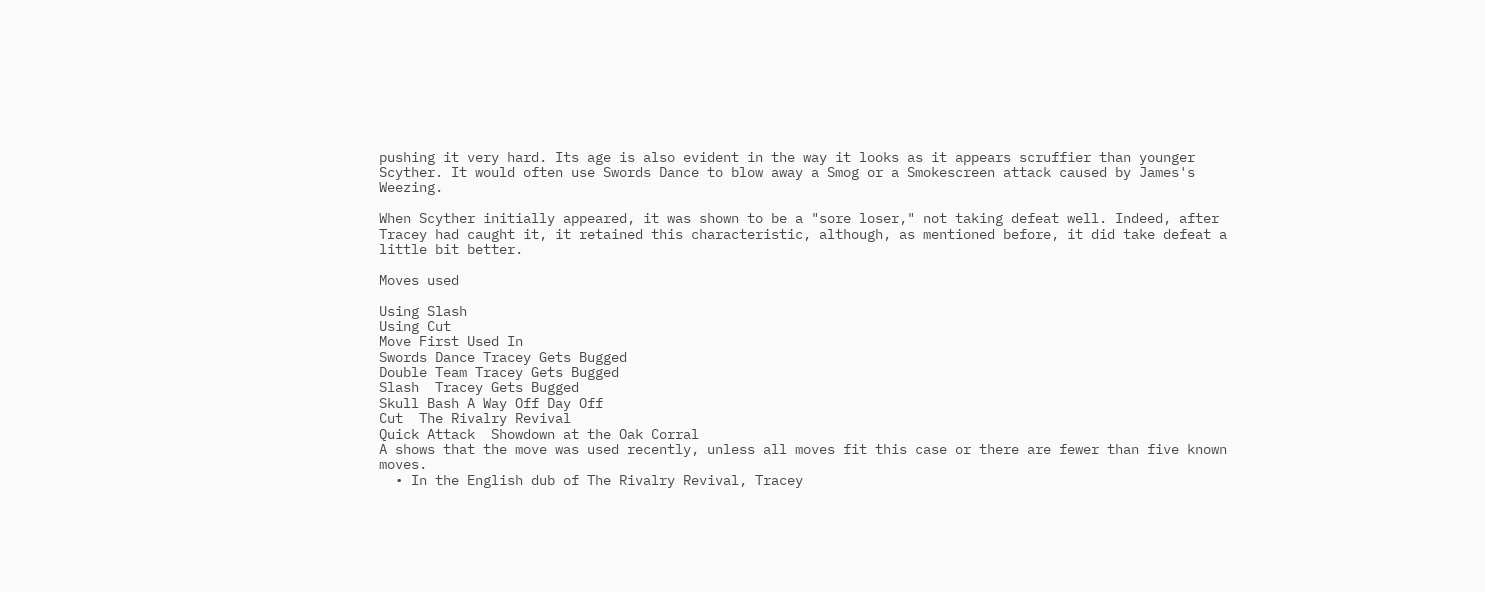pushing it very hard. Its age is also evident in the way it looks as it appears scruffier than younger Scyther. It would often use Swords Dance to blow away a Smog or a Smokescreen attack caused by James's Weezing.

When Scyther initially appeared, it was shown to be a "sore loser," not taking defeat well. Indeed, after Tracey had caught it, it retained this characteristic, although, as mentioned before, it did take defeat a little bit better.

Moves used

Using Slash
Using Cut
Move First Used In
Swords Dance Tracey Gets Bugged
Double Team Tracey Gets Bugged
Slash  Tracey Gets Bugged
Skull Bash A Way Off Day Off
Cut  The Rivalry Revival
Quick Attack  Showdown at the Oak Corral
A shows that the move was used recently, unless all moves fit this case or there are fewer than five known moves.
  • In the English dub of The Rivalry Revival, Tracey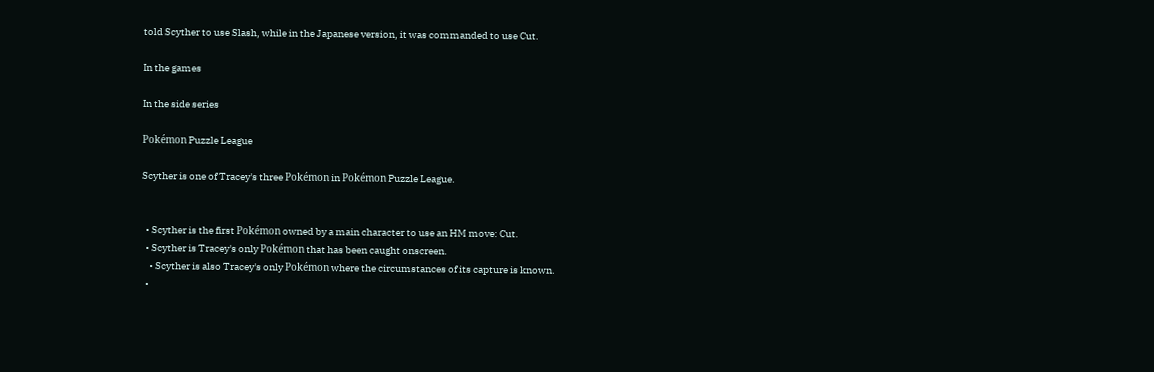told Scyther to use Slash, while in the Japanese version, it was commanded to use Cut.

In the games

In the side series

Pokémon Puzzle League

Scyther is one of Tracey's three Pokémon in Pokémon Puzzle League.


  • Scyther is the first Pokémon owned by a main character to use an HM move: Cut.
  • Scyther is Tracey's only Pokémon that has been caught onscreen.
    • Scyther is also Tracey's only Pokémon where the circumstances of its capture is known.
  •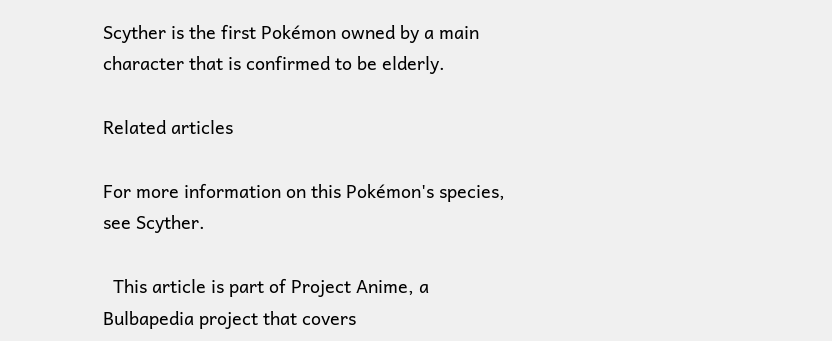Scyther is the first Pokémon owned by a main character that is confirmed to be elderly.

Related articles

For more information on this Pokémon's species, see Scyther.

  This article is part of Project Anime, a Bulbapedia project that covers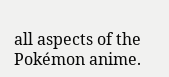all aspects of the Pokémon anime.